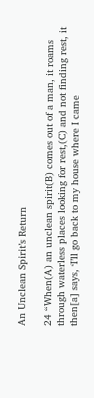An Unclean Spirit’s Return

24 “When(A) an unclean spirit(B) comes out of a man, it roams through waterless places looking for rest,(C) and not finding rest, it then[a] says, ‘I’ll go back to my house where I came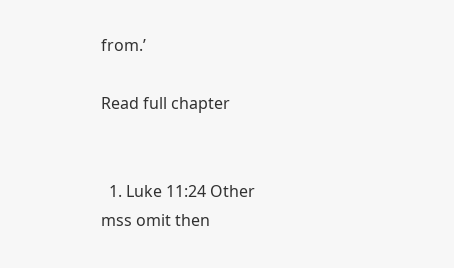from.’

Read full chapter


  1. Luke 11:24 Other mss omit then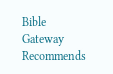Bible Gateway Recommends